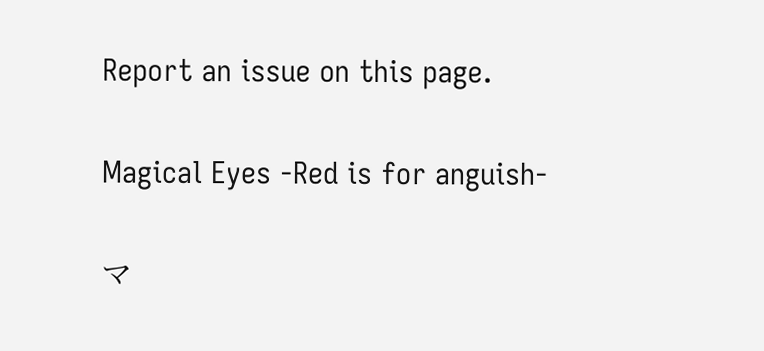Report an issue on this page.

Magical Eyes -Red is for anguish-

マ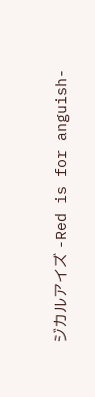ジカルアイズ -Red is for anguish-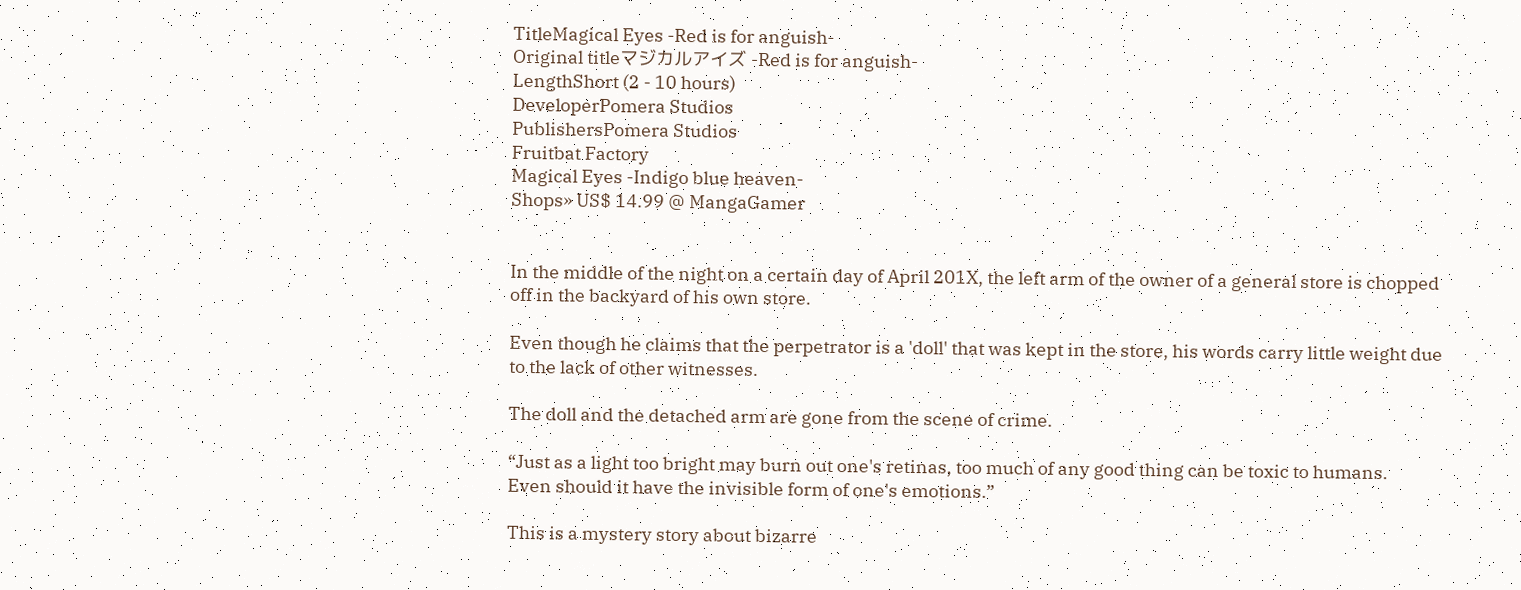TitleMagical Eyes -Red is for anguish-
Original titleマジカルアイズ -Red is for anguish-
LengthShort (2 - 10 hours)
DeveloperPomera Studios
PublishersPomera Studios
Fruitbat Factory
Magical Eyes -Indigo blue heaven-
Shops» US$ 14.99 @ MangaGamer


In the middle of the night on a certain day of April 201X, the left arm of the owner of a general store is chopped off in the backyard of his own store.

Even though he claims that the perpetrator is a 'doll' that was kept in the store, his words carry little weight due to the lack of other witnesses.

The doll and the detached arm are gone from the scene of crime.

“Just as a light too bright may burn out one's retinas, too much of any good thing can be toxic to humans.
Even should it have the invisible form of one's emotions.”

This is a mystery story about bizarre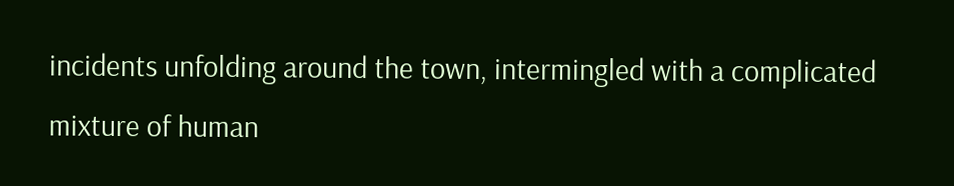incidents unfolding around the town, intermingled with a complicated mixture of human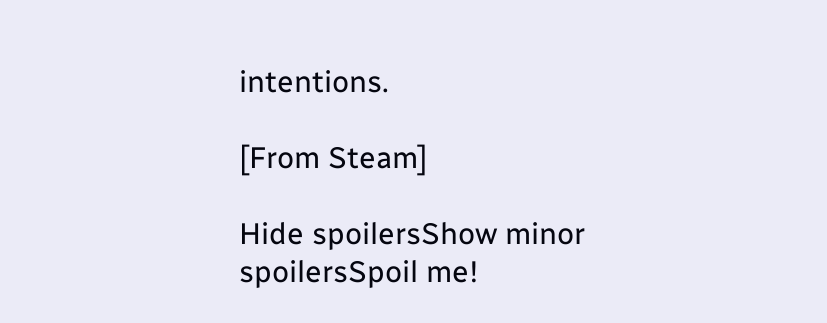intentions.

[From Steam]

Hide spoilersShow minor spoilersSpoil me!